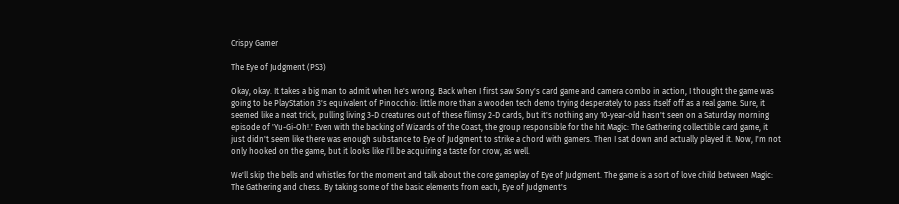Crispy Gamer

The Eye of Judgment (PS3)

Okay, okay. It takes a big man to admit when he's wrong. Back when I first saw Sony's card game and camera combo in action, I thought the game was going to be PlayStation 3's equivalent of Pinocchio: little more than a wooden tech demo trying desperately to pass itself off as a real game. Sure, it seemed like a neat trick, pulling living 3-D creatures out of these flimsy 2-D cards, but it's nothing any 10-year-old hasn't seen on a Saturday morning episode of 'Yu-Gi-Oh!.' Even with the backing of Wizards of the Coast, the group responsible for the hit Magic: The Gathering collectible card game, it just didn't seem like there was enough substance to Eye of Judgment to strike a chord with gamers. Then I sat down and actually played it. Now, I'm not only hooked on the game, but it looks like I'll be acquiring a taste for crow, as well.

We'll skip the bells and whistles for the moment and talk about the core gameplay of Eye of Judgment. The game is a sort of love child between Magic: The Gathering and chess. By taking some of the basic elements from each, Eye of Judgment's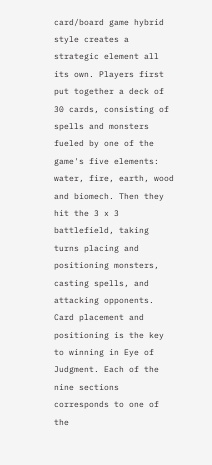card/board game hybrid style creates a strategic element all its own. Players first put together a deck of 30 cards, consisting of spells and monsters fueled by one of the game's five elements: water, fire, earth, wood and biomech. Then they hit the 3 x 3 battlefield, taking turns placing and positioning monsters, casting spells, and attacking opponents. Card placement and positioning is the key to winning in Eye of Judgment. Each of the nine sections corresponds to one of the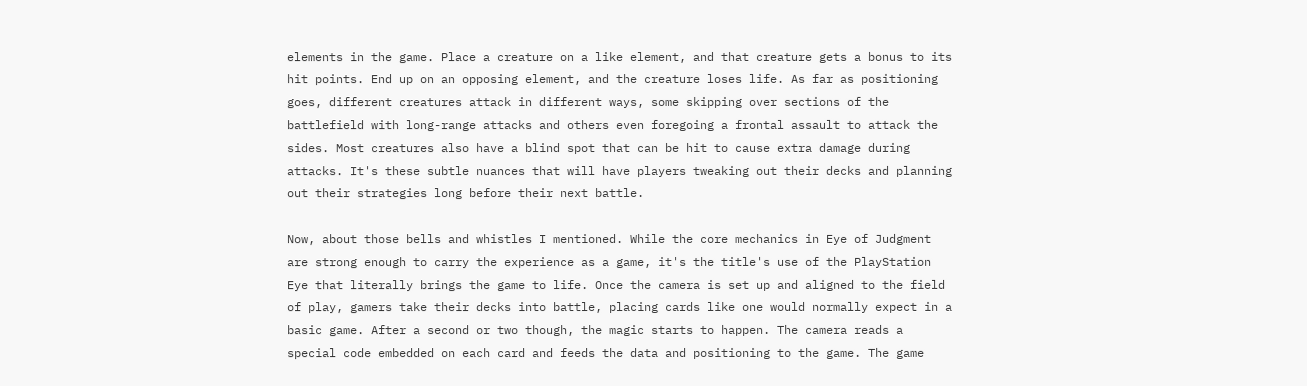elements in the game. Place a creature on a like element, and that creature gets a bonus to its hit points. End up on an opposing element, and the creature loses life. As far as positioning goes, different creatures attack in different ways, some skipping over sections of the battlefield with long-range attacks and others even foregoing a frontal assault to attack the sides. Most creatures also have a blind spot that can be hit to cause extra damage during attacks. It's these subtle nuances that will have players tweaking out their decks and planning out their strategies long before their next battle.

Now, about those bells and whistles I mentioned. While the core mechanics in Eye of Judgment are strong enough to carry the experience as a game, it's the title's use of the PlayStation Eye that literally brings the game to life. Once the camera is set up and aligned to the field of play, gamers take their decks into battle, placing cards like one would normally expect in a basic game. After a second or two though, the magic starts to happen. The camera reads a special code embedded on each card and feeds the data and positioning to the game. The game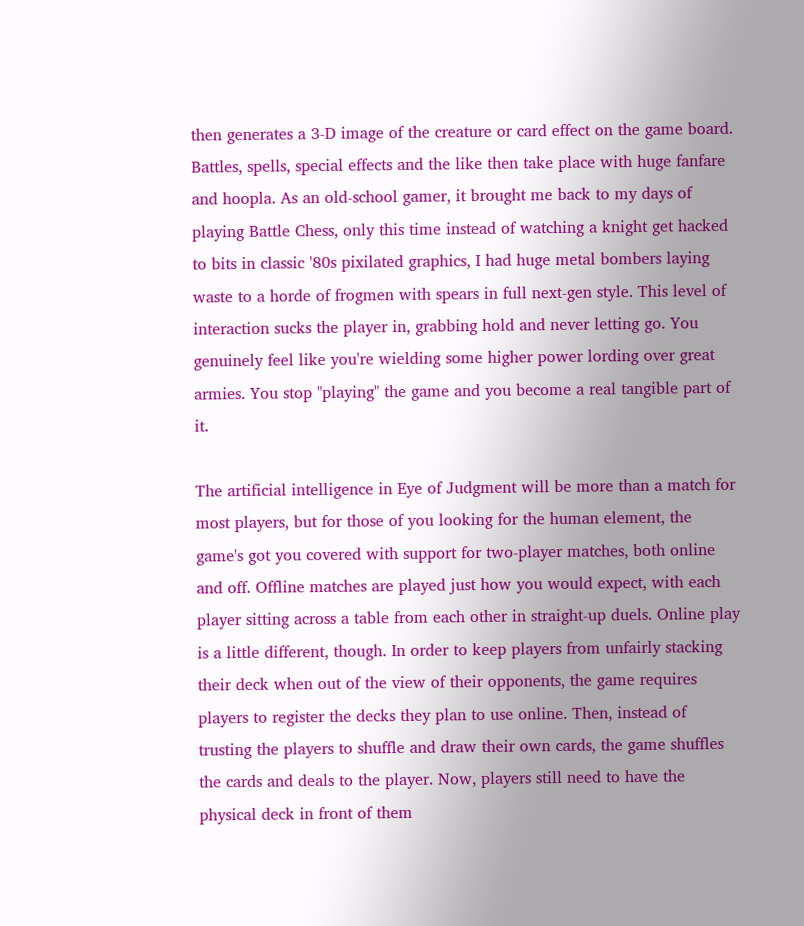then generates a 3-D image of the creature or card effect on the game board. Battles, spells, special effects and the like then take place with huge fanfare and hoopla. As an old-school gamer, it brought me back to my days of playing Battle Chess, only this time instead of watching a knight get hacked to bits in classic '80s pixilated graphics, I had huge metal bombers laying waste to a horde of frogmen with spears in full next-gen style. This level of interaction sucks the player in, grabbing hold and never letting go. You genuinely feel like you're wielding some higher power lording over great armies. You stop "playing" the game and you become a real tangible part of it.

The artificial intelligence in Eye of Judgment will be more than a match for most players, but for those of you looking for the human element, the game's got you covered with support for two-player matches, both online and off. Offline matches are played just how you would expect, with each player sitting across a table from each other in straight-up duels. Online play is a little different, though. In order to keep players from unfairly stacking their deck when out of the view of their opponents, the game requires players to register the decks they plan to use online. Then, instead of trusting the players to shuffle and draw their own cards, the game shuffles the cards and deals to the player. Now, players still need to have the physical deck in front of them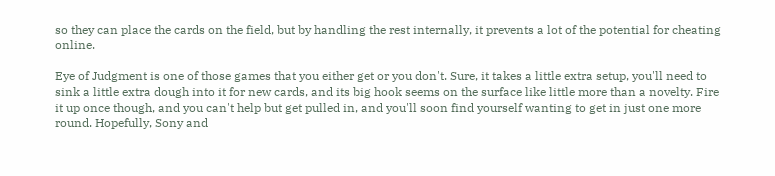so they can place the cards on the field, but by handling the rest internally, it prevents a lot of the potential for cheating online.

Eye of Judgment is one of those games that you either get or you don't. Sure, it takes a little extra setup, you'll need to sink a little extra dough into it for new cards, and its big hook seems on the surface like little more than a novelty. Fire it up once though, and you can't help but get pulled in, and you'll soon find yourself wanting to get in just one more round. Hopefully, Sony and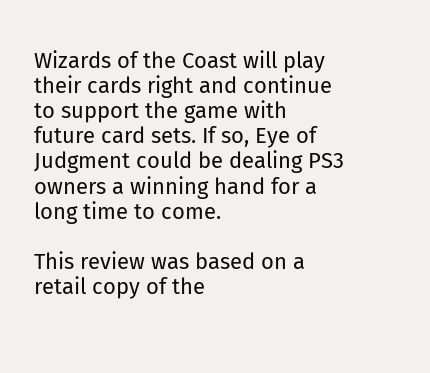Wizards of the Coast will play their cards right and continue to support the game with future card sets. If so, Eye of Judgment could be dealing PS3 owners a winning hand for a long time to come.

This review was based on a retail copy of the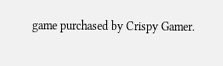game purchased by Crispy Gamer.